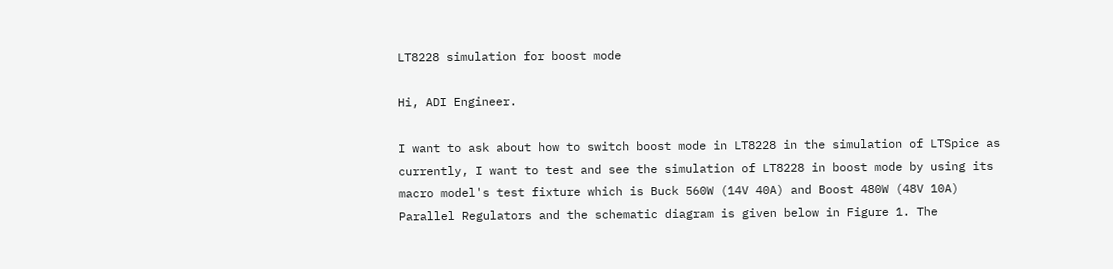LT8228 simulation for boost mode

Hi, ADI Engineer.

I want to ask about how to switch boost mode in LT8228 in the simulation of LTSpice as currently, I want to test and see the simulation of LT8228 in boost mode by using its macro model's test fixture which is Buck 560W (14V 40A) and Boost 480W (48V 10A) Parallel Regulators and the schematic diagram is given below in Figure 1. The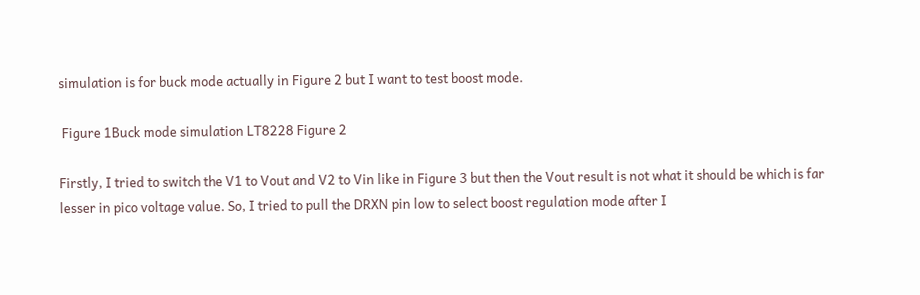simulation is for buck mode actually in Figure 2 but I want to test boost mode.

 Figure 1Buck mode simulation LT8228 Figure 2

Firstly, I tried to switch the V1 to Vout and V2 to Vin like in Figure 3 but then the Vout result is not what it should be which is far lesser in pico voltage value. So, I tried to pull the DRXN pin low to select boost regulation mode after I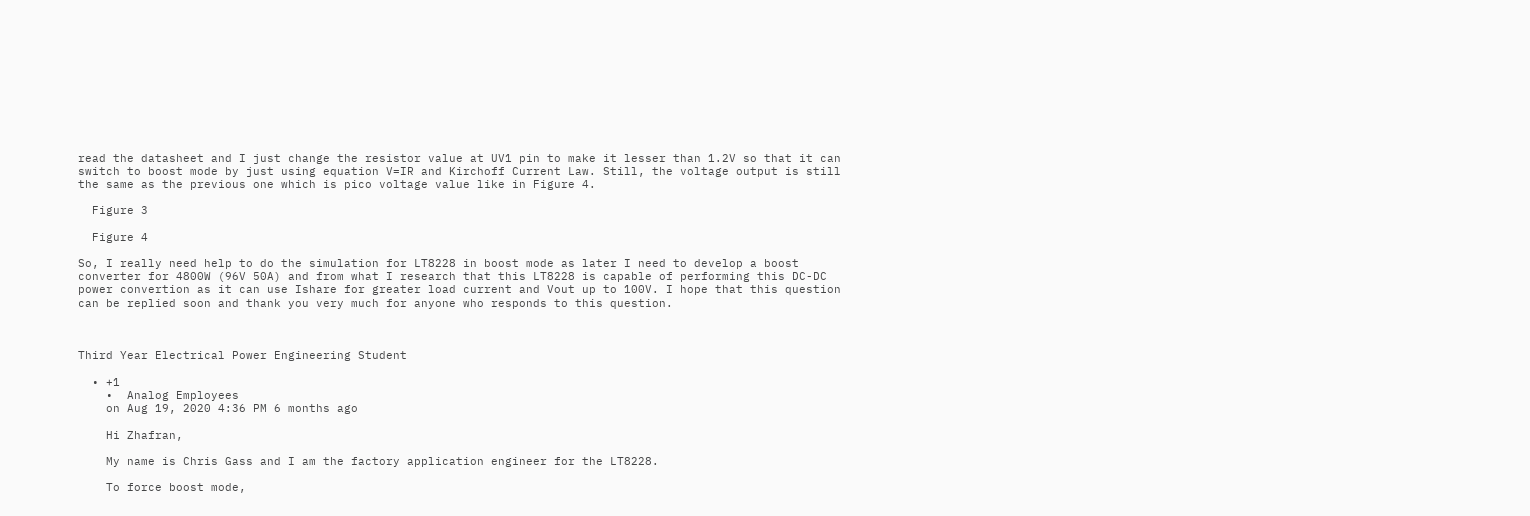read the datasheet and I just change the resistor value at UV1 pin to make it lesser than 1.2V so that it can switch to boost mode by just using equation V=IR and Kirchoff Current Law. Still, the voltage output is still the same as the previous one which is pico voltage value like in Figure 4.

  Figure 3

  Figure 4

So, I really need help to do the simulation for LT8228 in boost mode as later I need to develop a boost converter for 4800W (96V 50A) and from what I research that this LT8228 is capable of performing this DC-DC power convertion as it can use Ishare for greater load current and Vout up to 100V. I hope that this question can be replied soon and thank you very much for anyone who responds to this question.



Third Year Electrical Power Engineering Student

  • +1
    •  Analog Employees
    on Aug 19, 2020 4:36 PM 6 months ago

    Hi Zhafran,

    My name is Chris Gass and I am the factory application engineer for the LT8228.

    To force boost mode,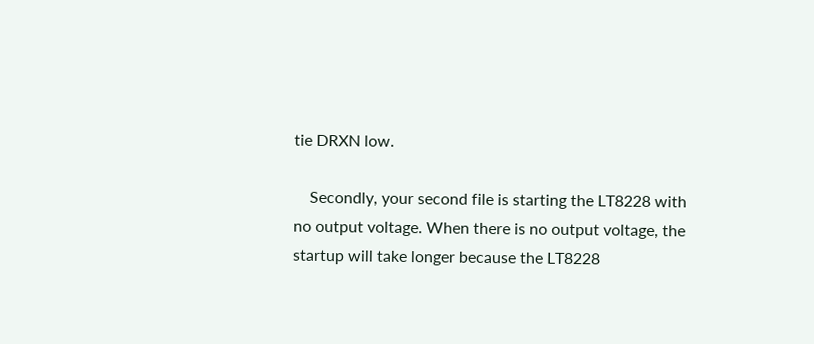tie DRXN low.

    Secondly, your second file is starting the LT8228 with no output voltage. When there is no output voltage, the startup will take longer because the LT8228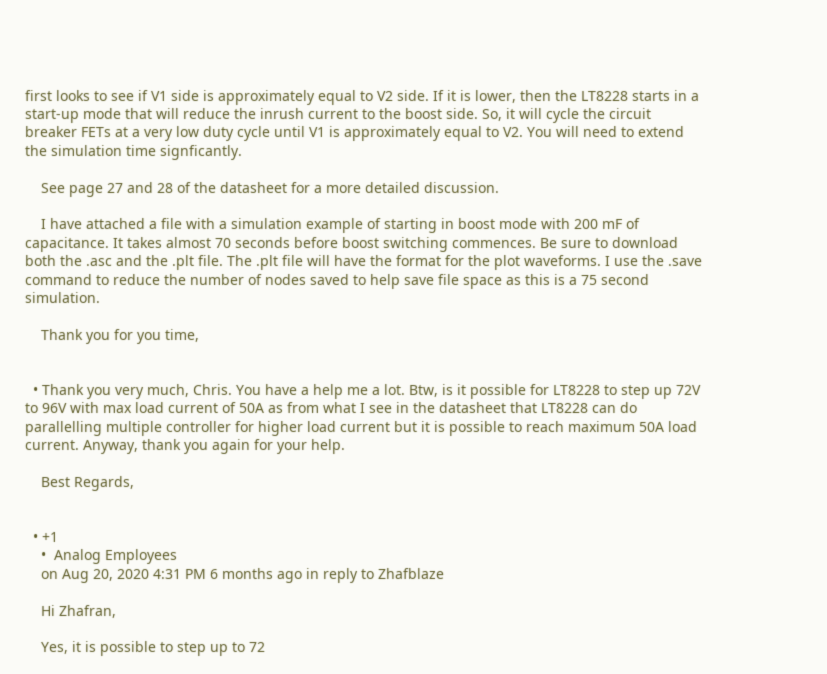first looks to see if V1 side is approximately equal to V2 side. If it is lower, then the LT8228 starts in a start-up mode that will reduce the inrush current to the boost side. So, it will cycle the circuit breaker FETs at a very low duty cycle until V1 is approximately equal to V2. You will need to extend the simulation time signficantly.

    See page 27 and 28 of the datasheet for a more detailed discussion.

    I have attached a file with a simulation example of starting in boost mode with 200 mF of capacitance. It takes almost 70 seconds before boost switching commences. Be sure to download both the .asc and the .plt file. The .plt file will have the format for the plot waveforms. I use the .save command to reduce the number of nodes saved to help save file space as this is a 75 second simulation.

    Thank you for you time,


  • Thank you very much, Chris. You have a help me a lot. Btw, is it possible for LT8228 to step up 72V to 96V with max load current of 50A as from what I see in the datasheet that LT8228 can do parallelling multiple controller for higher load current but it is possible to reach maximum 50A load current. Anyway, thank you again for your help.

    Best Regards,


  • +1
    •  Analog Employees
    on Aug 20, 2020 4:31 PM 6 months ago in reply to Zhafblaze

    Hi Zhafran,

    Yes, it is possible to step up to 72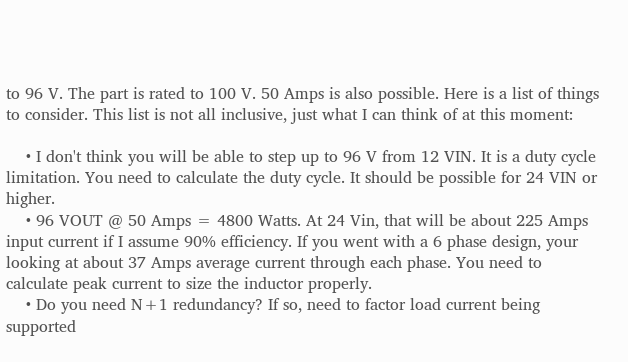to 96 V. The part is rated to 100 V. 50 Amps is also possible. Here is a list of things to consider. This list is not all inclusive, just what I can think of at this moment:

    • I don't think you will be able to step up to 96 V from 12 VIN. It is a duty cycle limitation. You need to calculate the duty cycle. It should be possible for 24 VIN or higher.
    • 96 VOUT @ 50 Amps = 4800 Watts. At 24 Vin, that will be about 225 Amps input current if I assume 90% efficiency. If you went with a 6 phase design, your looking at about 37 Amps average current through each phase. You need to calculate peak current to size the inductor properly.
    • Do you need N+1 redundancy? If so, need to factor load current being supported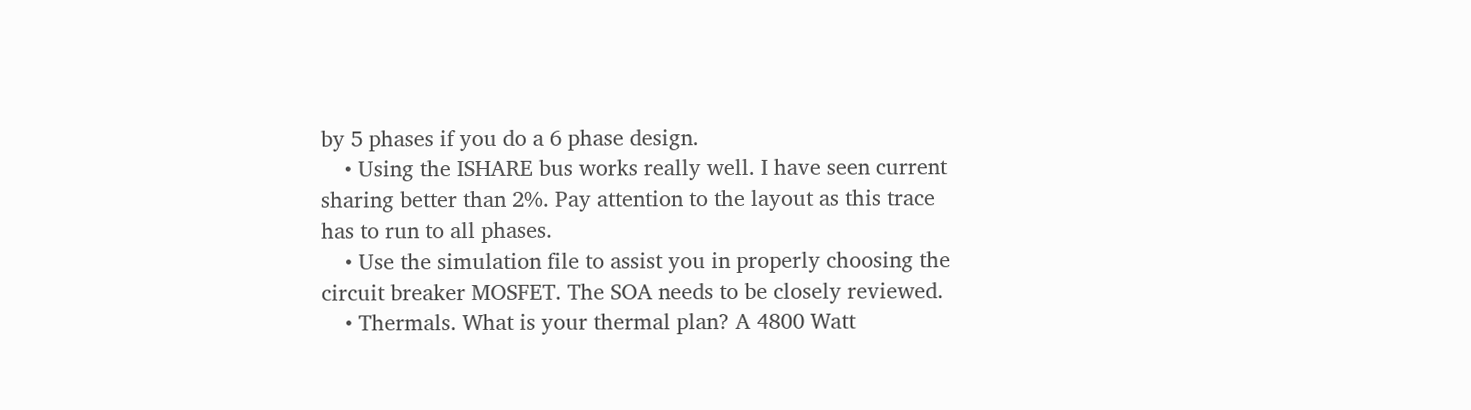by 5 phases if you do a 6 phase design.
    • Using the ISHARE bus works really well. I have seen current sharing better than 2%. Pay attention to the layout as this trace has to run to all phases.
    • Use the simulation file to assist you in properly choosing the circuit breaker MOSFET. The SOA needs to be closely reviewed.
    • Thermals. What is your thermal plan? A 4800 Watt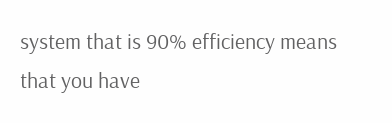system that is 90% efficiency means that you have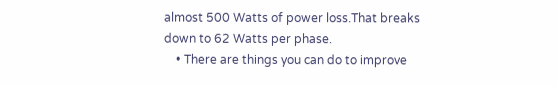almost 500 Watts of power loss.That breaks down to 62 Watts per phase.
    • There are things you can do to improve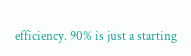efficiency. 90% is just a starting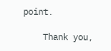point.

    Thank you,